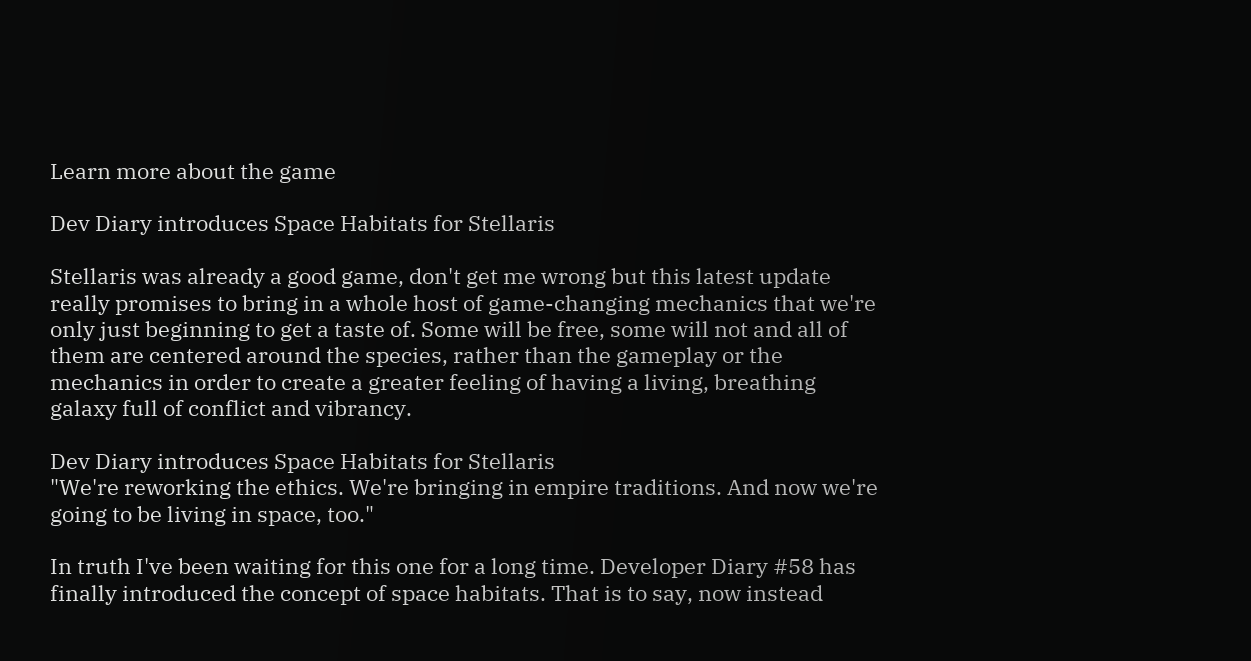Learn more about the game

Dev Diary introduces Space Habitats for Stellaris

Stellaris was already a good game, don't get me wrong but this latest update really promises to bring in a whole host of game-changing mechanics that we're only just beginning to get a taste of. Some will be free, some will not and all of them are centered around the species, rather than the gameplay or the mechanics in order to create a greater feeling of having a living, breathing galaxy full of conflict and vibrancy.

Dev Diary introduces Space Habitats for Stellaris
"We're reworking the ethics. We're bringing in empire traditions. And now we're going to be living in space, too."

In truth I've been waiting for this one for a long time. Developer Diary #58 has finally introduced the concept of space habitats. That is to say, now instead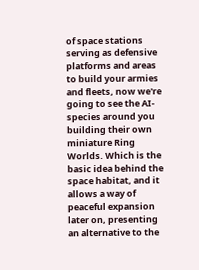of space stations serving as defensive platforms and areas to build your armies and fleets, now we're going to see the AI-species around you building their own miniature Ring Worlds. Which is the basic idea behind the space habitat, and it allows a way of peaceful expansion later on, presenting an alternative to the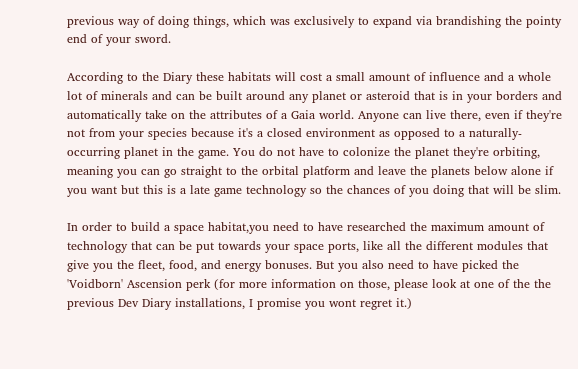previous way of doing things, which was exclusively to expand via brandishing the pointy end of your sword.

According to the Diary these habitats will cost a small amount of influence and a whole lot of minerals and can be built around any planet or asteroid that is in your borders and automatically take on the attributes of a Gaia world. Anyone can live there, even if they're not from your species because it's a closed environment as opposed to a naturally-occurring planet in the game. You do not have to colonize the planet they're orbiting, meaning you can go straight to the orbital platform and leave the planets below alone if you want but this is a late game technology so the chances of you doing that will be slim.

In order to build a space habitat,you need to have researched the maximum amount of technology that can be put towards your space ports, like all the different modules that give you the fleet, food, and energy bonuses. But you also need to have picked the 'Voidborn' Ascension perk (for more information on those, please look at one of the the previous Dev Diary installations, I promise you wont regret it.)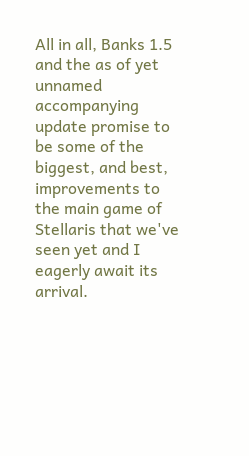All in all, Banks 1.5 and the as of yet unnamed accompanying update promise to be some of the biggest, and best, improvements to the main game of Stellaris that we've seen yet and I eagerly await its arrival.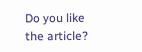Do you like the article?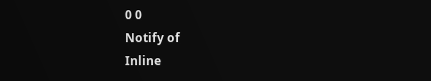0 0
Notify of
Inline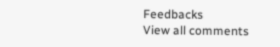Feedbacks
View all comments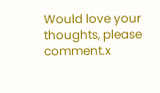Would love your thoughts, please comment.x